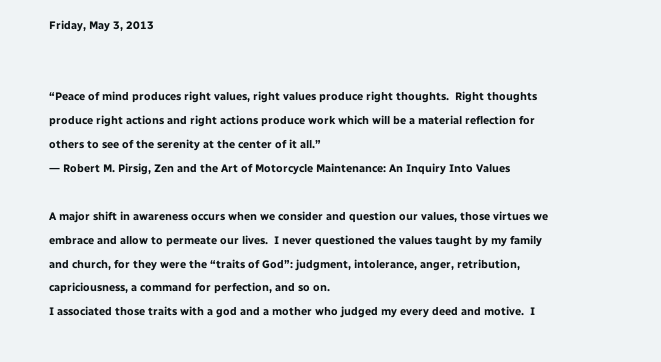Friday, May 3, 2013


“Peace of mind produces right values, right values produce right thoughts.  Right thoughts produce right actions and right actions produce work which will be a material reflection for others to see of the serenity at the center of it all.”
― Robert M. Pirsig, Zen and the Art of Motorcycle Maintenance: An Inquiry Into Values

A major shift in awareness occurs when we consider and question our values, those virtues we embrace and allow to permeate our lives.  I never questioned the values taught by my family and church, for they were the “traits of God”: judgment, intolerance, anger, retribution, capriciousness, a command for perfection, and so on.
I associated those traits with a god and a mother who judged my every deed and motive.  I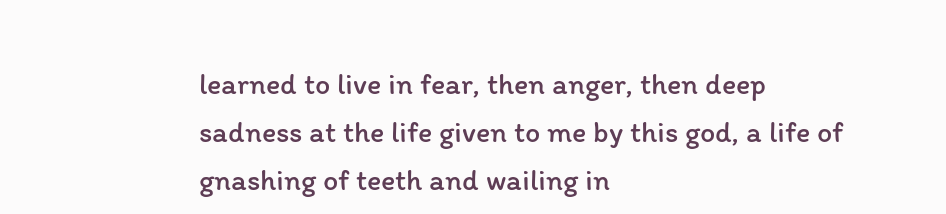learned to live in fear, then anger, then deep sadness at the life given to me by this god, a life of gnashing of teeth and wailing in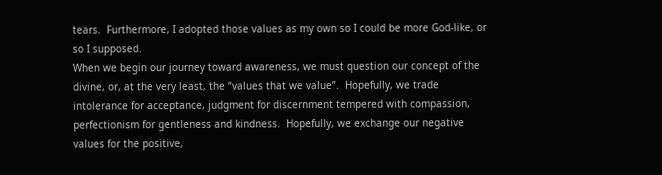tears.  Furthermore, I adopted those values as my own so I could be more God-like, or so I supposed.
When we begin our journey toward awareness, we must question our concept of the divine, or, at the very least, the “values that we value”.  Hopefully, we trade intolerance for acceptance, judgment for discernment tempered with compassion, perfectionism for gentleness and kindness.  Hopefully, we exchange our negative values for the positive,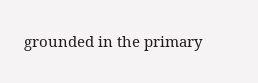grounded in the primary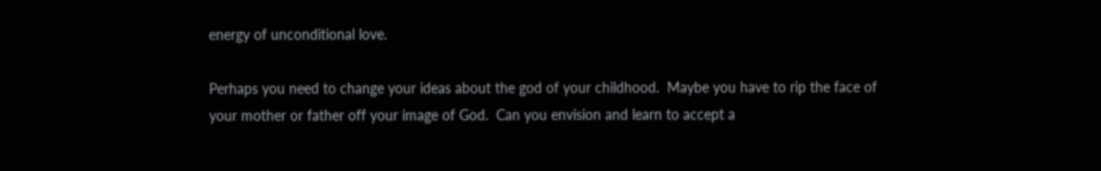energy of unconditional love.

Perhaps you need to change your ideas about the god of your childhood.  Maybe you have to rip the face of your mother or father off your image of God.  Can you envision and learn to accept a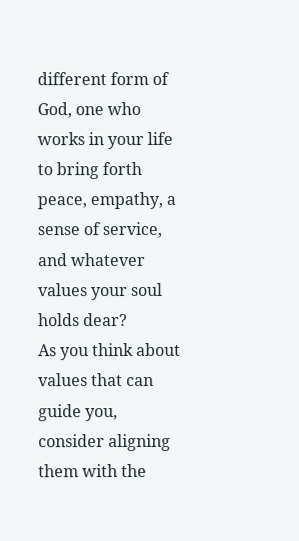different form of God, one who works in your life to bring forth peace, empathy, a sense of service, and whatever values your soul holds dear?
As you think about values that can guide you, consider aligning them with the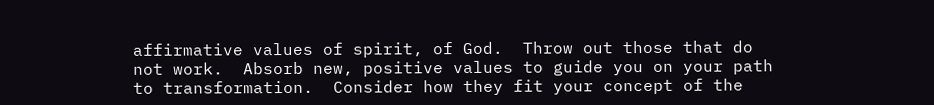affirmative values of spirit, of God.  Throw out those that do not work.  Absorb new, positive values to guide you on your path to transformation.  Consider how they fit your concept of the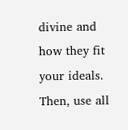divine and how they fit your ideals.  Then, use all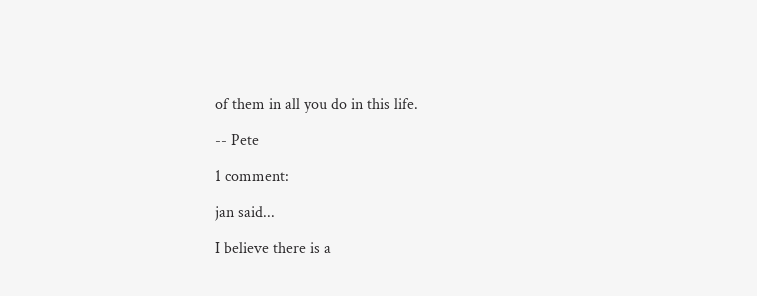of them in all you do in this life.

-- Pete

1 comment:

jan said...

I believe there is a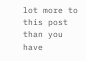lot more to this post than you have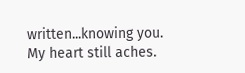written...knowing you. My heart still aches.